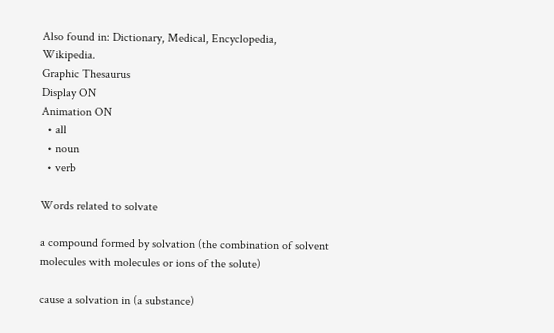Also found in: Dictionary, Medical, Encyclopedia, Wikipedia.
Graphic Thesaurus
Display ON
Animation ON
  • all
  • noun
  • verb

Words related to solvate

a compound formed by solvation (the combination of solvent molecules with molecules or ions of the solute)

cause a solvation in (a substance)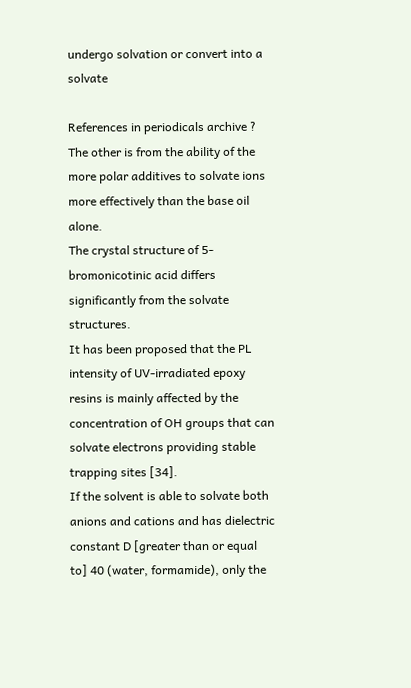undergo solvation or convert into a solvate

References in periodicals archive ?
The other is from the ability of the more polar additives to solvate ions more effectively than the base oil alone.
The crystal structure of 5-bromonicotinic acid differs significantly from the solvate structures.
It has been proposed that the PL intensity of UV-irradiated epoxy resins is mainly affected by the concentration of OH groups that can solvate electrons providing stable trapping sites [34].
If the solvent is able to solvate both anions and cations and has dielectric constant D [greater than or equal to] 40 (water, formamide), only the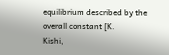equilibrium described by the overall constant [K.
Kishi,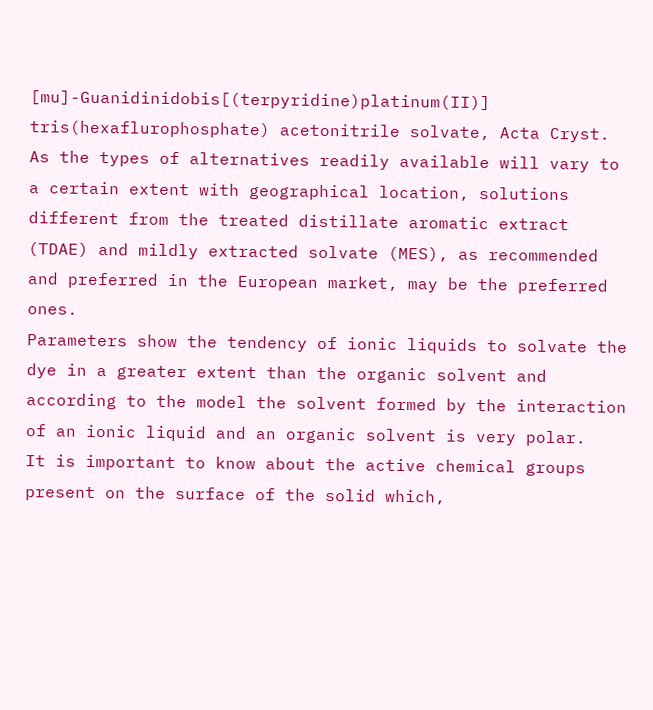[mu]-Guanidinidobis[(terpyridine)platinum(II)] tris(hexaflurophosphate) acetonitrile solvate, Acta Cryst.
As the types of alternatives readily available will vary to a certain extent with geographical location, solutions different from the treated distillate aromatic extract (TDAE) and mildly extracted solvate (MES), as recommended and preferred in the European market, may be the preferred ones.
Parameters show the tendency of ionic liquids to solvate the dye in a greater extent than the organic solvent and according to the model the solvent formed by the interaction of an ionic liquid and an organic solvent is very polar.
It is important to know about the active chemical groups present on the surface of the solid which,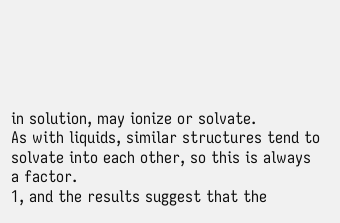in solution, may ionize or solvate.
As with liquids, similar structures tend to solvate into each other, so this is always a factor.
1, and the results suggest that the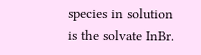species in solution is the solvate InBr.